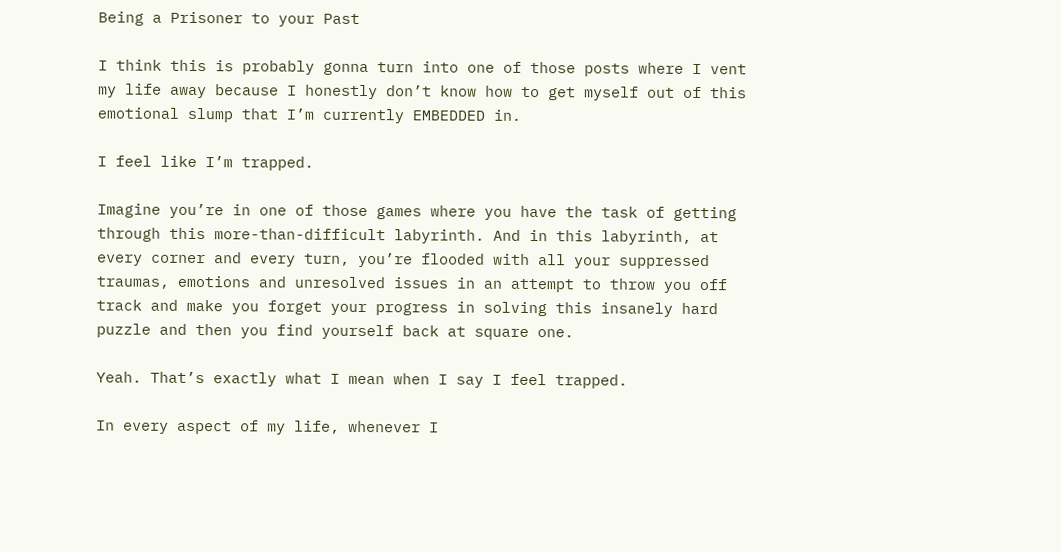Being a Prisoner to your Past

I think this is probably gonna turn into one of those posts where I vent my life away because I honestly don’t know how to get myself out of this emotional slump that I’m currently EMBEDDED in.

I feel like I’m trapped.

Imagine you’re in one of those games where you have the task of getting through this more-than-difficult labyrinth. And in this labyrinth, at every corner and every turn, you’re flooded with all your suppressed traumas, emotions and unresolved issues in an attempt to throw you off track and make you forget your progress in solving this insanely hard puzzle and then you find yourself back at square one.

Yeah. That’s exactly what I mean when I say I feel trapped.

In every aspect of my life, whenever I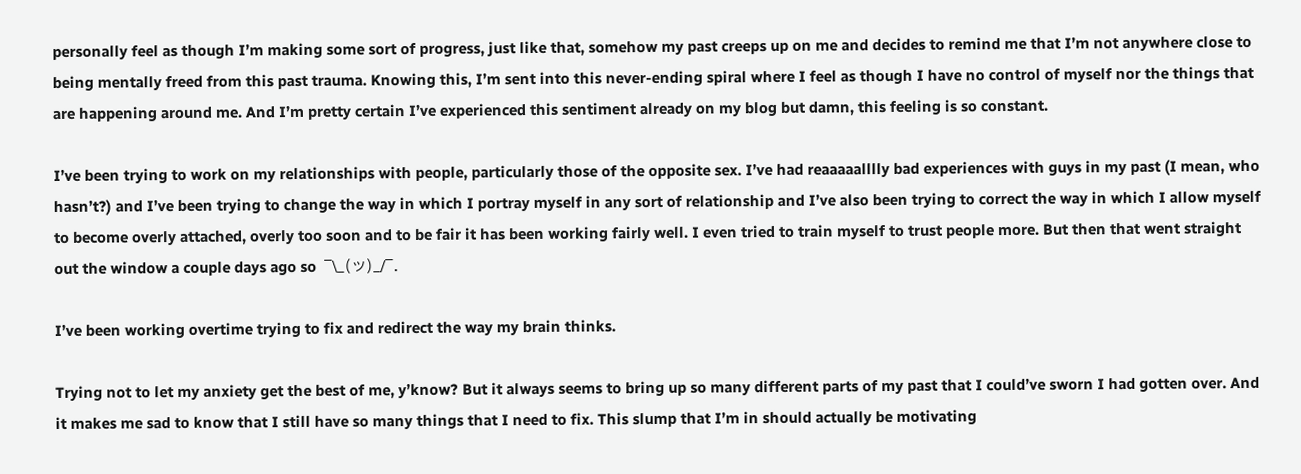personally feel as though I’m making some sort of progress, just like that, somehow my past creeps up on me and decides to remind me that I’m not anywhere close to being mentally freed from this past trauma. Knowing this, I’m sent into this never-ending spiral where I feel as though I have no control of myself nor the things that are happening around me. And I’m pretty certain I’ve experienced this sentiment already on my blog but damn, this feeling is so constant.

I’ve been trying to work on my relationships with people, particularly those of the opposite sex. I’ve had reaaaaalllly bad experiences with guys in my past (I mean, who hasn’t?) and I’ve been trying to change the way in which I portray myself in any sort of relationship and I’ve also been trying to correct the way in which I allow myself to become overly attached, overly too soon and to be fair it has been working fairly well. I even tried to train myself to trust people more. But then that went straight out the window a couple days ago so  ¯\_(ツ)_/¯.

I’ve been working overtime trying to fix and redirect the way my brain thinks.

Trying not to let my anxiety get the best of me, y’know? But it always seems to bring up so many different parts of my past that I could’ve sworn I had gotten over. And it makes me sad to know that I still have so many things that I need to fix. This slump that I’m in should actually be motivating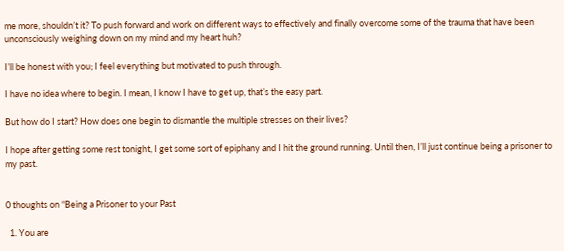me more, shouldn’t it? To push forward and work on different ways to effectively and finally overcome some of the trauma that have been unconsciously weighing down on my mind and my heart huh?

I’ll be honest with you; I feel everything but motivated to push through.

I have no idea where to begin. I mean, I know I have to get up, that’s the easy part.

But how do I start? How does one begin to dismantle the multiple stresses on their lives?

I hope after getting some rest tonight, I get some sort of epiphany and I hit the ground running. Until then, I’ll just continue being a prisoner to my past.


0 thoughts on “Being a Prisoner to your Past

  1. You are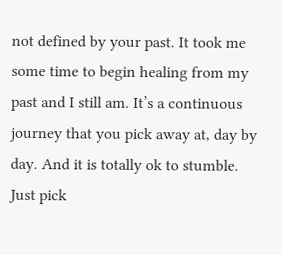not defined by your past. It took me some time to begin healing from my past and I still am. It’s a continuous journey that you pick away at, day by day. And it is totally ok to stumble. Just pick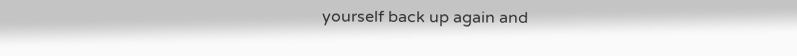yourself back up again and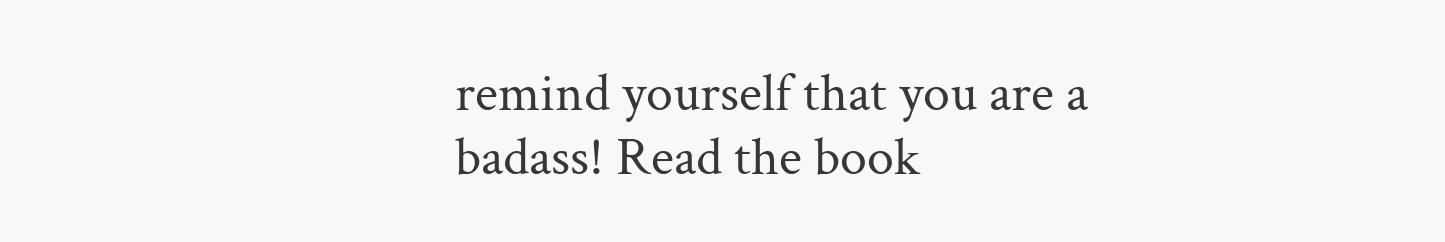remind yourself that you are a badass! Read the book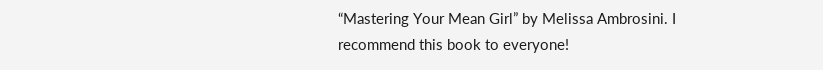“Mastering Your Mean Girl” by Melissa Ambrosini. I recommend this book to everyone!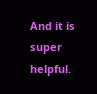And it is super helpful.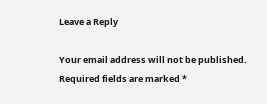Leave a Reply

Your email address will not be published. Required fields are marked *